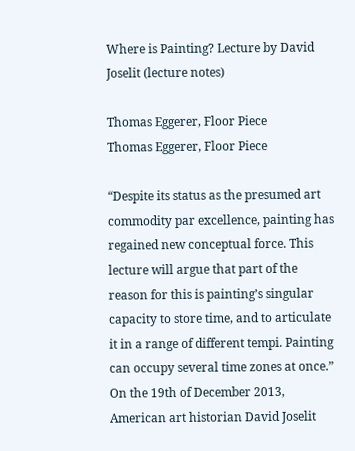Where is Painting? Lecture by David Joselit (lecture notes)

Thomas Eggerer, Floor Piece
Thomas Eggerer, Floor Piece

“Despite its status as the presumed art commodity par excellence, painting has regained new conceptual force. This lecture will argue that part of the reason for this is painting’s singular capacity to store time, and to articulate it in a range of different tempi. Painting can occupy several time zones at once.”
On the 19th of December 2013, American art historian David Joselit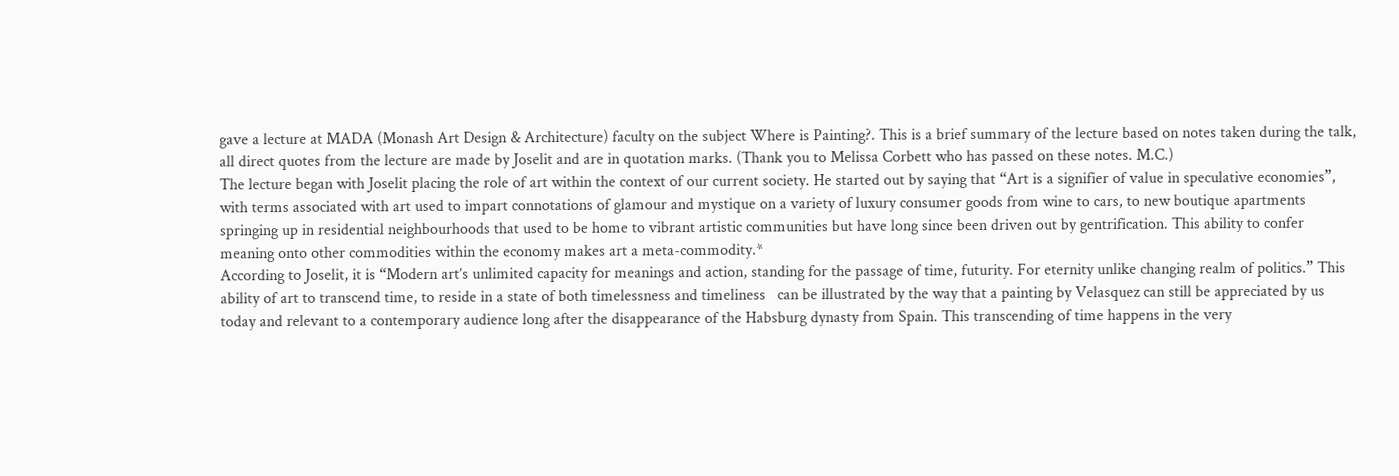gave a lecture at MADA (Monash Art Design & Architecture) faculty on the subject Where is Painting?. This is a brief summary of the lecture based on notes taken during the talk, all direct quotes from the lecture are made by Joselit and are in quotation marks. (Thank you to Melissa Corbett who has passed on these notes. M.C.)
The lecture began with Joselit placing the role of art within the context of our current society. He started out by saying that “Art is a signifier of value in speculative economies”, with terms associated with art used to impart connotations of glamour and mystique on a variety of luxury consumer goods from wine to cars, to new boutique apartments springing up in residential neighbourhoods that used to be home to vibrant artistic communities but have long since been driven out by gentrification. This ability to confer meaning onto other commodities within the economy makes art a meta-commodity.*
According to Joselit, it is “Modern art’s unlimited capacity for meanings and action, standing for the passage of time, futurity. For eternity unlike changing realm of politics.” This ability of art to transcend time, to reside in a state of both timelessness and timeliness   can be illustrated by the way that a painting by Velasquez can still be appreciated by us today and relevant to a contemporary audience long after the disappearance of the Habsburg dynasty from Spain. This transcending of time happens in the very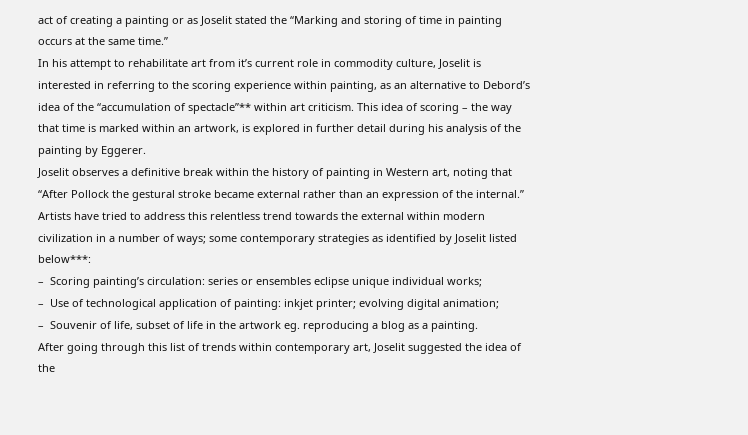act of creating a painting or as Joselit stated the “Marking and storing of time in painting occurs at the same time.”
In his attempt to rehabilitate art from it’s current role in commodity culture, Joselit is interested in referring to the scoring experience within painting, as an alternative to Debord’s idea of the “accumulation of spectacle”** within art criticism. This idea of scoring – the way that time is marked within an artwork, is explored in further detail during his analysis of the painting by Eggerer.
Joselit observes a definitive break within the history of painting in Western art, noting that “After Pollock the gestural stroke became external rather than an expression of the internal.” Artists have tried to address this relentless trend towards the external within modern civilization in a number of ways; some contemporary strategies as identified by Joselit listed below***:
–  Scoring painting’s circulation: series or ensembles eclipse unique individual works;
–  Use of technological application of painting: inkjet printer; evolving digital animation;
–  Souvenir of life, subset of life in the artwork eg. reproducing a blog as a painting.
After going through this list of trends within contemporary art, Joselit suggested the idea of the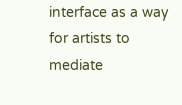interface as a way for artists to mediate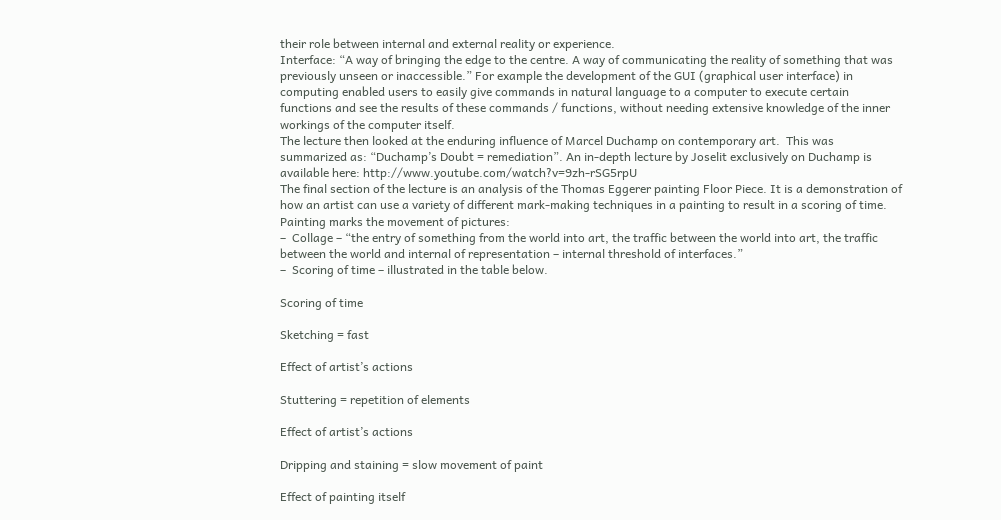their role between internal and external reality or experience.
Interface: “A way of bringing the edge to the centre. A way of communicating the reality of something that was previously unseen or inaccessible.” For example the development of the GUI (graphical user interface) in computing enabled users to easily give commands in natural language to a computer to execute certain functions and see the results of these commands / functions, without needing extensive knowledge of the inner workings of the computer itself.
The lecture then looked at the enduring influence of Marcel Duchamp on contemporary art.  This was summarized as: “Duchamp’s Doubt = remediation”. An in-depth lecture by Joselit exclusively on Duchamp is available here: http://www.youtube.com/watch?v=9zh-rSG5rpU
The final section of the lecture is an analysis of the Thomas Eggerer painting Floor Piece. It is a demonstration of how an artist can use a variety of different mark-making techniques in a painting to result in a scoring of time.
Painting marks the movement of pictures:
–  Collage – “the entry of something from the world into art, the traffic between the world into art, the traffic between the world and internal of representation – internal threshold of interfaces.”
–  Scoring of time – illustrated in the table below.

Scoring of time

Sketching = fast

Effect of artist’s actions

Stuttering = repetition of elements

Effect of artist’s actions

Dripping and staining = slow movement of paint

Effect of painting itself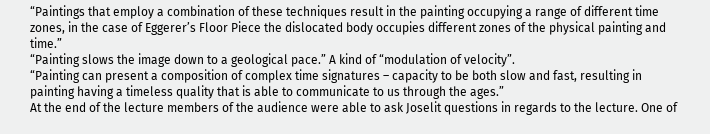“Paintings that employ a combination of these techniques result in the painting occupying a range of different time zones, in the case of Eggerer’s Floor Piece the dislocated body occupies different zones of the physical painting and time.”
“Painting slows the image down to a geological pace.” A kind of “modulation of velocity”.
“Painting can present a composition of complex time signatures – capacity to be both slow and fast, resulting in painting having a timeless quality that is able to communicate to us through the ages.”
At the end of the lecture members of the audience were able to ask Joselit questions in regards to the lecture. One of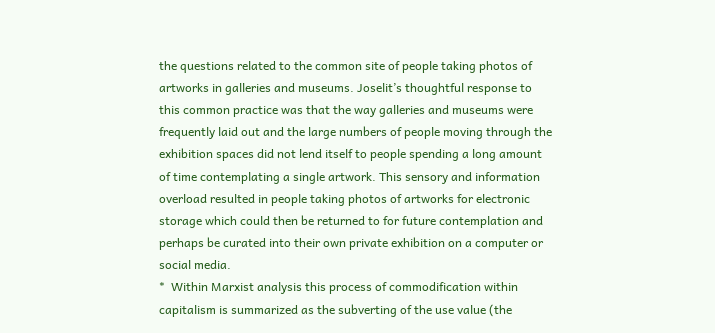the questions related to the common site of people taking photos of artworks in galleries and museums. Joselit’s thoughtful response to this common practice was that the way galleries and museums were frequently laid out and the large numbers of people moving through the exhibition spaces did not lend itself to people spending a long amount of time contemplating a single artwork. This sensory and information overload resulted in people taking photos of artworks for electronic storage which could then be returned to for future contemplation and perhaps be curated into their own private exhibition on a computer or social media.
*  Within Marxist analysis this process of commodification within capitalism is summarized as the subverting of the use value (the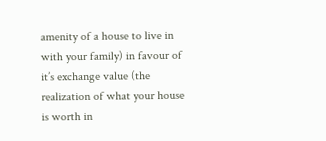amenity of a house to live in with your family) in favour of it’s exchange value (the realization of what your house is worth in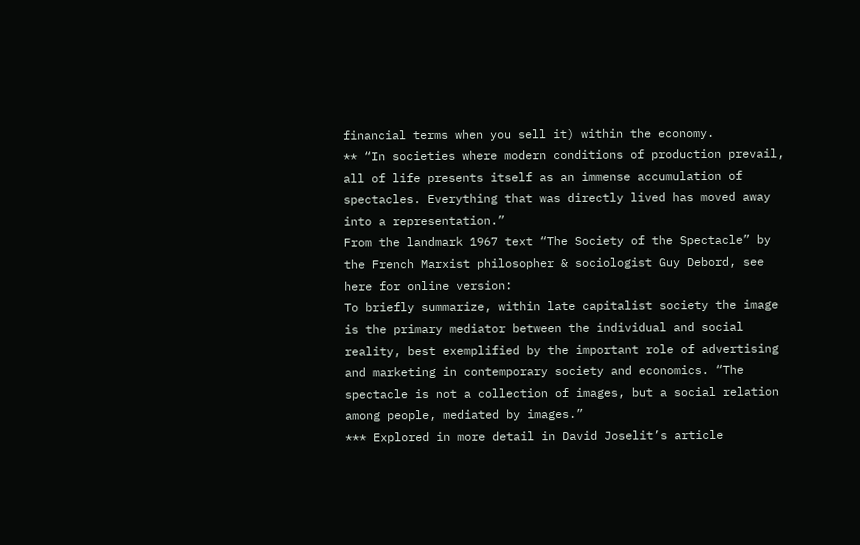financial terms when you sell it) within the economy.
** “In societies where modern conditions of production prevail, all of life presents itself as an immense accumulation of spectacles. Everything that was directly lived has moved away into a representation.”
From the landmark 1967 text “The Society of the Spectacle” by the French Marxist philosopher & sociologist Guy Debord, see here for online version:
To briefly summarize, within late capitalist society the image is the primary mediator between the individual and social reality, best exemplified by the important role of advertising and marketing in contemporary society and economics. “The spectacle is not a collection of images, but a social relation among people, mediated by images.”
*** Explored in more detail in David Joselit’s article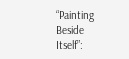“Painting Beside Itself”: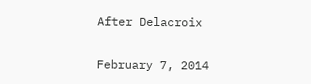After Delacroix

February 7, 2014